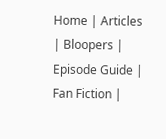Home | Articles | Bloopers | Episode Guide | Fan Fiction |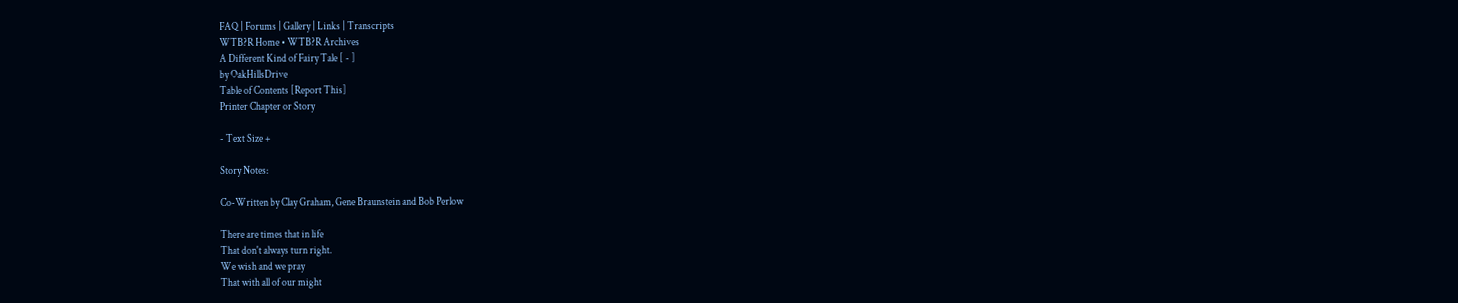FAQ | Forums | Gallery | Links | Transcripts
WTB?R Home • WTB?R Archives
A Different Kind of Fairy Tale [ - ]
by OakHillsDrive
Table of Contents [Report This]
Printer Chapter or Story

- Text Size +

Story Notes:

Co-Written by Clay Graham, Gene Braunstein and Bob Perlow

There are times that in life
That don't always turn right.
We wish and we pray
That with all of our might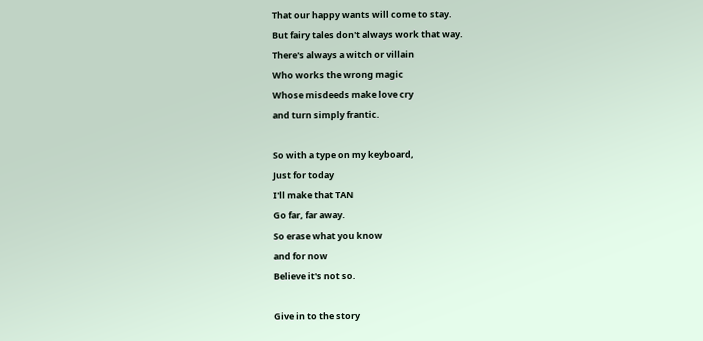That our happy wants will come to stay.
But fairy tales don't always work that way.
There's always a witch or villain
Who works the wrong magic
Whose misdeeds make love cry
and turn simply frantic.

So with a type on my keyboard,
Just for today
I'll make that TAN
Go far, far away.
So erase what you know
and for now
Believe it's not so.

Give in to the story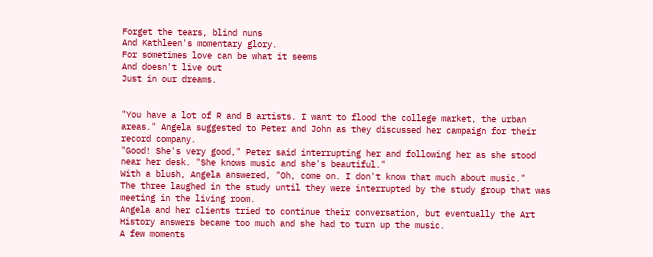Forget the tears, blind nuns
And Kathleen's momentary glory.
For sometimes love can be what it seems
And doesn't live out
Just in our dreams.


"You have a lot of R and B artists. I want to flood the college market, the urban areas." Angela suggested to Peter and John as they discussed her campaign for their record company.
"Good! She's very good," Peter said interrupting her and following her as she stood near her desk. "She knows music and she's beautiful."
With a blush, Angela answered, "Oh, come on. I don't know that much about music."
The three laughed in the study until they were interrupted by the study group that was meeting in the living room.
Angela and her clients tried to continue their conversation, but eventually the Art History answers became too much and she had to turn up the music.
A few moments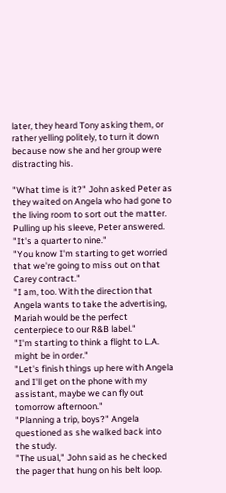later, they heard Tony asking them, or rather yelling politely, to turn it down because now she and her group were distracting his.

"What time is it?" John asked Peter as they waited on Angela who had gone to the living room to sort out the matter.
Pulling up his sleeve, Peter answered. "It's a quarter to nine."
"You know I'm starting to get worried that we're going to miss out on that Carey contract."
"I am, too. With the direction that Angela wants to take the advertising, Mariah would be the perfect centerpiece to our R&B label."
"I'm starting to think a flight to L.A. might be in order."
"Let's finish things up here with Angela and I'll get on the phone with my assistant, maybe we can fly out tomorrow afternoon."
"Planning a trip, boys?" Angela questioned as she walked back into the study.
"The usual," John said as he checked the pager that hung on his belt loop.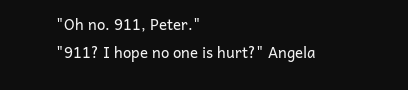"Oh no. 911, Peter."
"911? I hope no one is hurt?" Angela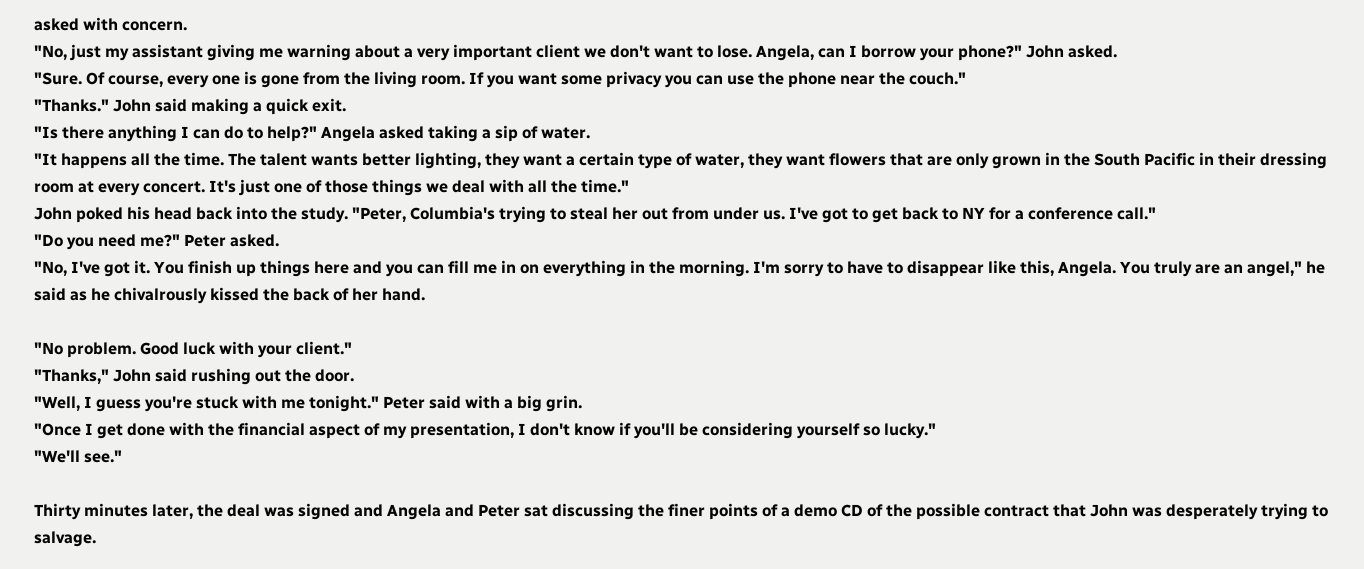asked with concern.
"No, just my assistant giving me warning about a very important client we don't want to lose. Angela, can I borrow your phone?" John asked.
"Sure. Of course, every one is gone from the living room. If you want some privacy you can use the phone near the couch."
"Thanks." John said making a quick exit.
"Is there anything I can do to help?" Angela asked taking a sip of water.
"It happens all the time. The talent wants better lighting, they want a certain type of water, they want flowers that are only grown in the South Pacific in their dressing room at every concert. It's just one of those things we deal with all the time."
John poked his head back into the study. "Peter, Columbia's trying to steal her out from under us. I've got to get back to NY for a conference call."
"Do you need me?" Peter asked.
"No, I've got it. You finish up things here and you can fill me in on everything in the morning. I'm sorry to have to disappear like this, Angela. You truly are an angel," he said as he chivalrously kissed the back of her hand.

"No problem. Good luck with your client."
"Thanks," John said rushing out the door.
"Well, I guess you're stuck with me tonight." Peter said with a big grin.
"Once I get done with the financial aspect of my presentation, I don't know if you'll be considering yourself so lucky."
"We'll see."

Thirty minutes later, the deal was signed and Angela and Peter sat discussing the finer points of a demo CD of the possible contract that John was desperately trying to salvage.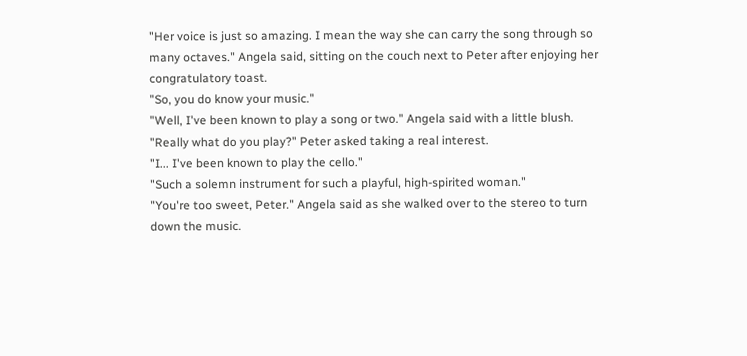"Her voice is just so amazing. I mean the way she can carry the song through so many octaves." Angela said, sitting on the couch next to Peter after enjoying her congratulatory toast.
"So, you do know your music."
"Well, I've been known to play a song or two." Angela said with a little blush.
"Really what do you play?" Peter asked taking a real interest.
"I... I've been known to play the cello."
"Such a solemn instrument for such a playful, high-spirited woman."
"You're too sweet, Peter." Angela said as she walked over to the stereo to turn down the music.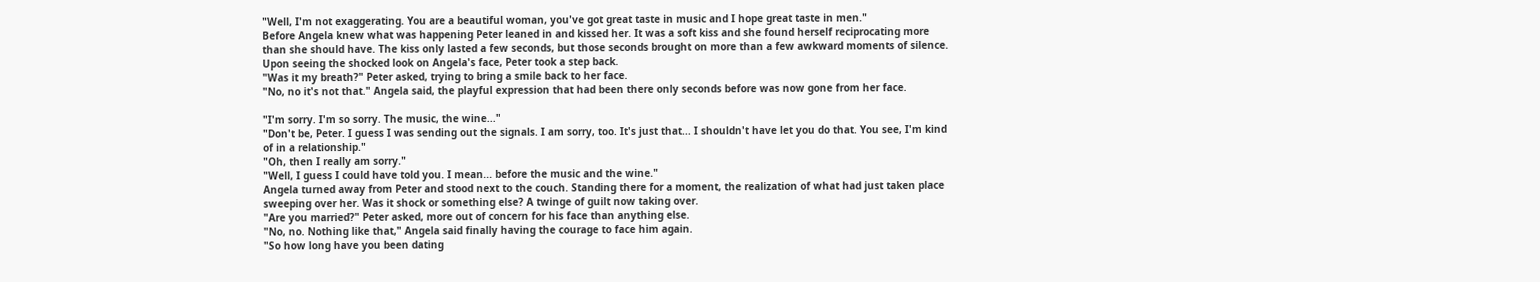"Well, I'm not exaggerating. You are a beautiful woman, you've got great taste in music and I hope great taste in men."
Before Angela knew what was happening Peter leaned in and kissed her. It was a soft kiss and she found herself reciprocating more than she should have. The kiss only lasted a few seconds, but those seconds brought on more than a few awkward moments of silence.
Upon seeing the shocked look on Angela's face, Peter took a step back.
"Was it my breath?" Peter asked, trying to bring a smile back to her face.
"No, no it's not that." Angela said, the playful expression that had been there only seconds before was now gone from her face.

"I'm sorry. I'm so sorry. The music, the wine..."
"Don't be, Peter. I guess I was sending out the signals. I am sorry, too. It's just that... I shouldn't have let you do that. You see, I'm kind of in a relationship."
"Oh, then I really am sorry."
"Well, I guess I could have told you. I mean... before the music and the wine."
Angela turned away from Peter and stood next to the couch. Standing there for a moment, the realization of what had just taken place sweeping over her. Was it shock or something else? A twinge of guilt now taking over.
"Are you married?" Peter asked, more out of concern for his face than anything else.
"No, no. Nothing like that," Angela said finally having the courage to face him again.
"So how long have you been dating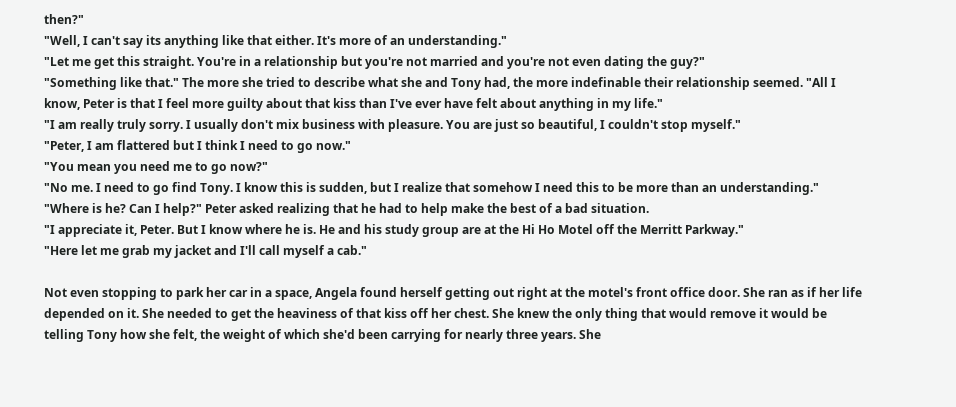then?"
"Well, I can't say its anything like that either. It's more of an understanding."
"Let me get this straight. You're in a relationship but you're not married and you're not even dating the guy?"
"Something like that." The more she tried to describe what she and Tony had, the more indefinable their relationship seemed. "All I know, Peter is that I feel more guilty about that kiss than I've ever have felt about anything in my life."
"I am really truly sorry. I usually don't mix business with pleasure. You are just so beautiful, I couldn't stop myself."
"Peter, I am flattered but I think I need to go now."
"You mean you need me to go now?"
"No me. I need to go find Tony. I know this is sudden, but I realize that somehow I need this to be more than an understanding."
"Where is he? Can I help?" Peter asked realizing that he had to help make the best of a bad situation.
"I appreciate it, Peter. But I know where he is. He and his study group are at the Hi Ho Motel off the Merritt Parkway."
"Here let me grab my jacket and I'll call myself a cab."

Not even stopping to park her car in a space, Angela found herself getting out right at the motel's front office door. She ran as if her life depended on it. She needed to get the heaviness of that kiss off her chest. She knew the only thing that would remove it would be telling Tony how she felt, the weight of which she'd been carrying for nearly three years. She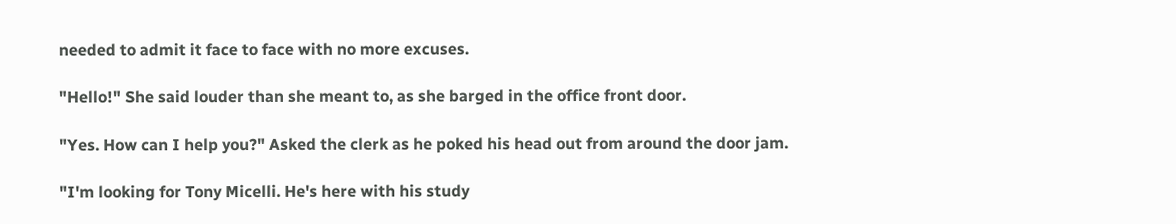needed to admit it face to face with no more excuses.

"Hello!" She said louder than she meant to, as she barged in the office front door.

"Yes. How can I help you?" Asked the clerk as he poked his head out from around the door jam.

"I'm looking for Tony Micelli. He's here with his study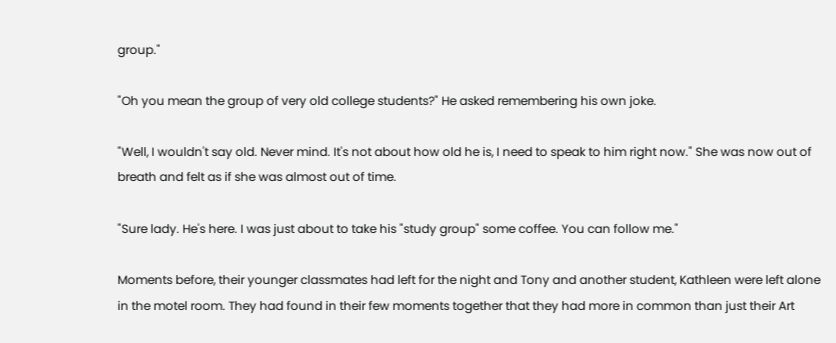group."

"Oh you mean the group of very old college students?" He asked remembering his own joke.

"Well, I wouldn't say old. Never mind. It's not about how old he is, I need to speak to him right now." She was now out of breath and felt as if she was almost out of time.

"Sure lady. He's here. I was just about to take his "study group" some coffee. You can follow me."

Moments before, their younger classmates had left for the night and Tony and another student, Kathleen were left alone in the motel room. They had found in their few moments together that they had more in common than just their Art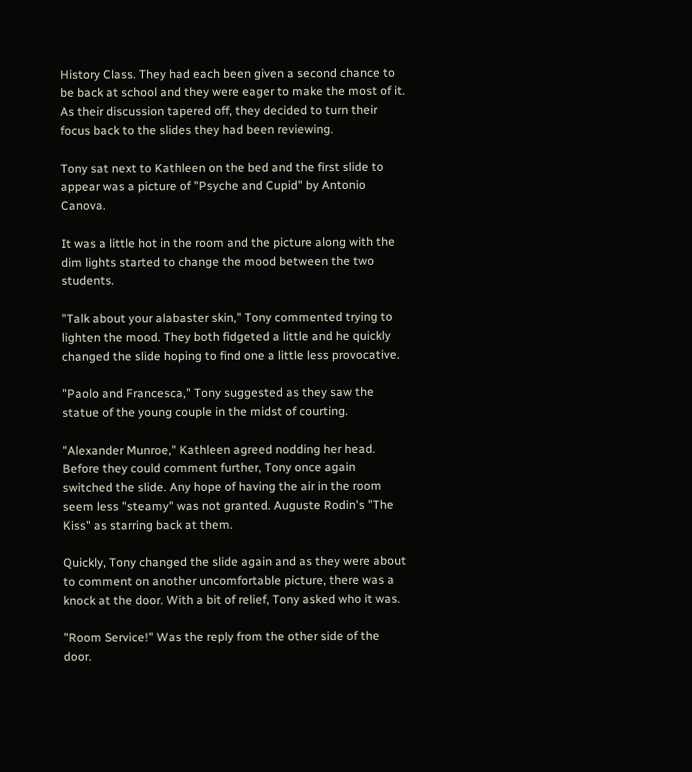History Class. They had each been given a second chance to be back at school and they were eager to make the most of it. As their discussion tapered off, they decided to turn their focus back to the slides they had been reviewing.

Tony sat next to Kathleen on the bed and the first slide to appear was a picture of "Psyche and Cupid" by Antonio Canova.

It was a little hot in the room and the picture along with the dim lights started to change the mood between the two students.

"Talk about your alabaster skin," Tony commented trying to lighten the mood. They both fidgeted a little and he quickly changed the slide hoping to find one a little less provocative.

"Paolo and Francesca," Tony suggested as they saw the statue of the young couple in the midst of courting.

"Alexander Munroe," Kathleen agreed nodding her head.
Before they could comment further, Tony once again switched the slide. Any hope of having the air in the room seem less "steamy" was not granted. Auguste Rodin's "The Kiss" as starring back at them.

Quickly, Tony changed the slide again and as they were about to comment on another uncomfortable picture, there was a knock at the door. With a bit of relief, Tony asked who it was.

"Room Service!" Was the reply from the other side of the door.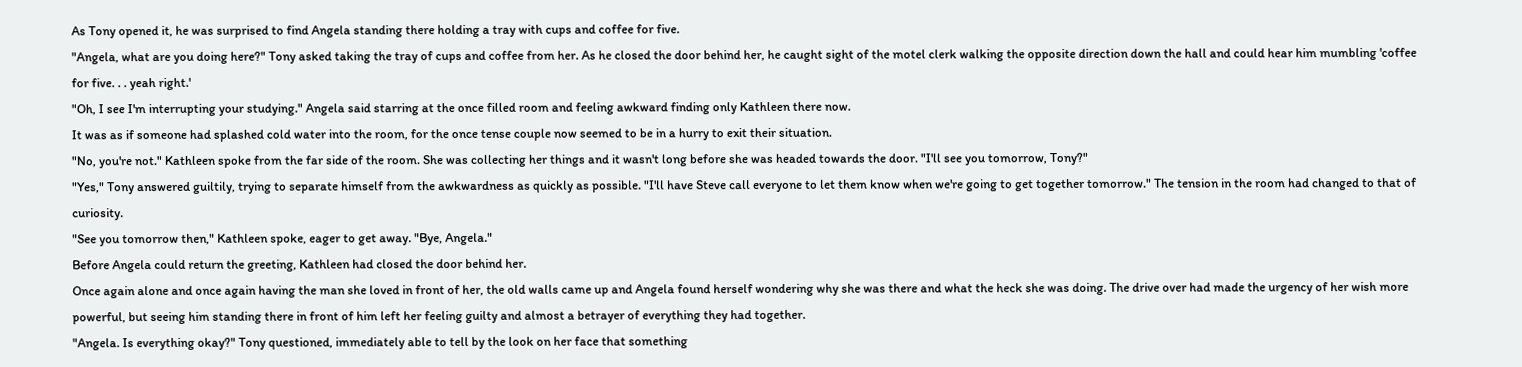As Tony opened it, he was surprised to find Angela standing there holding a tray with cups and coffee for five.
"Angela, what are you doing here?" Tony asked taking the tray of cups and coffee from her. As he closed the door behind her, he caught sight of the motel clerk walking the opposite direction down the hall and could hear him mumbling 'coffee for five. . . yeah right.'
"Oh, I see I'm interrupting your studying." Angela said starring at the once filled room and feeling awkward finding only Kathleen there now.
It was as if someone had splashed cold water into the room, for the once tense couple now seemed to be in a hurry to exit their situation.
"No, you're not." Kathleen spoke from the far side of the room. She was collecting her things and it wasn't long before she was headed towards the door. "I'll see you tomorrow, Tony?"
"Yes," Tony answered guiltily, trying to separate himself from the awkwardness as quickly as possible. "I'll have Steve call everyone to let them know when we're going to get together tomorrow." The tension in the room had changed to that of curiosity.
"See you tomorrow then," Kathleen spoke, eager to get away. "Bye, Angela."
Before Angela could return the greeting, Kathleen had closed the door behind her.
Once again alone and once again having the man she loved in front of her, the old walls came up and Angela found herself wondering why she was there and what the heck she was doing. The drive over had made the urgency of her wish more powerful, but seeing him standing there in front of him left her feeling guilty and almost a betrayer of everything they had together.
"Angela. Is everything okay?" Tony questioned, immediately able to tell by the look on her face that something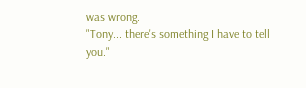was wrong.
"Tony... there's something I have to tell you."